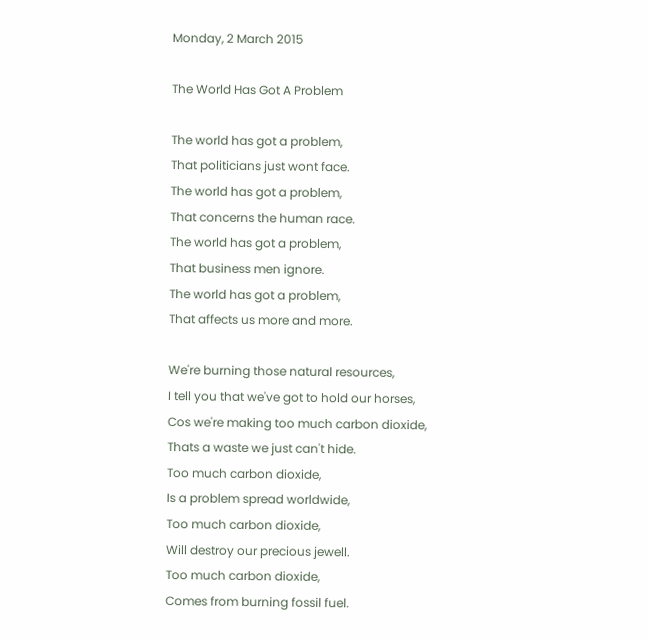Monday, 2 March 2015

The World Has Got A Problem

The world has got a problem,
That politicians just wont face.
The world has got a problem,
That concerns the human race.
The world has got a problem,
That business men ignore.
The world has got a problem,
That affects us more and more.

We're burning those natural resources,
I tell you that we've got to hold our horses,
Cos we're making too much carbon dioxide,
Thats a waste we just can't hide.
Too much carbon dioxide,
Is a problem spread worldwide,
Too much carbon dioxide,
Will destroy our precious jewell.
Too much carbon dioxide,
Comes from burning fossil fuel.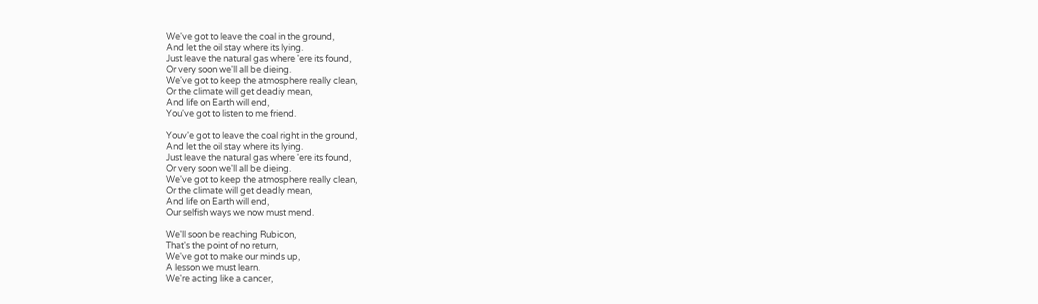We've got to leave the coal in the ground,
And let the oil stay where its lying.
Just leave the natural gas where 'ere its found,
Or very soon we'll all be dieing.
We've got to keep the atmosphere really clean,
Or the climate will get deadiy mean,
And life on Earth will end,
You've got to listen to me friend.

Youv'e got to leave the coal right in the ground,
And let the oil stay where its lying.
Just leave the natural gas where 'ere its found,
Or very soon we'll all be dieing.
We've got to keep the atmosphere really clean,
Or the climate will get deadly mean,
And life on Earth will end,
Our selfish ways we now must mend.

We'll soon be reaching Rubicon,
That's the point of no return,
We've got to make our minds up,
A lesson we must learn.
We're acting like a cancer,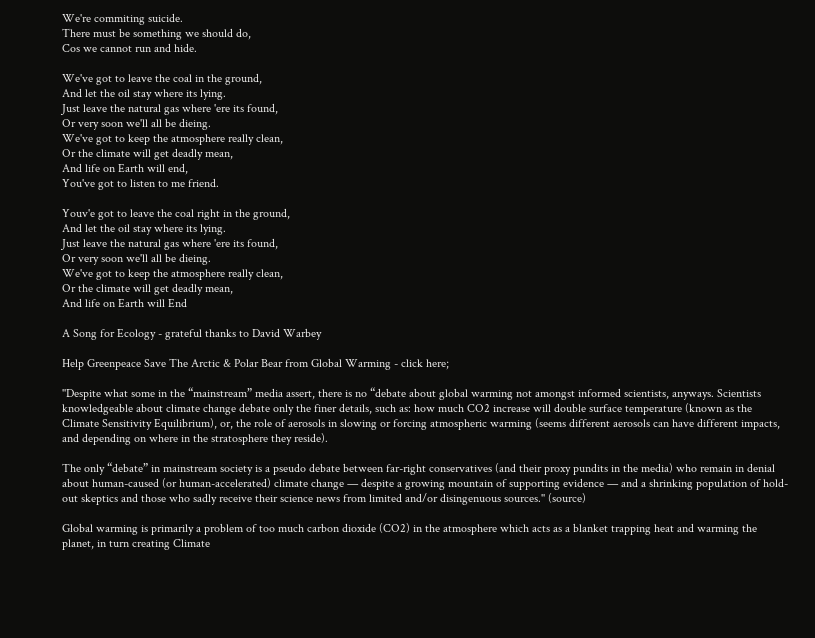We're commiting suicide.
There must be something we should do,
Cos we cannot run and hide.

We've got to leave the coal in the ground,
And let the oil stay where its lying.
Just leave the natural gas where 'ere its found,
Or very soon we'll all be dieing.
We've got to keep the atmosphere really clean,
Or the climate will get deadly mean,
And life on Earth will end,
You've got to listen to me friend.

Youv'e got to leave the coal right in the ground,
And let the oil stay where its lying.
Just leave the natural gas where 'ere its found,
Or very soon we'll all be dieing.
We've got to keep the atmosphere really clean,
Or the climate will get deadly mean,
And life on Earth will End

A Song for Ecology - grateful thanks to David Warbey

Help Greenpeace Save The Arctic & Polar Bear from Global Warming - click here;

''Despite what some in the “mainstream” media assert, there is no “debate about global warming not amongst informed scientists, anyways. Scientists knowledgeable about climate change debate only the finer details, such as: how much CO2 increase will double surface temperature (known as the Climate Sensitivity Equilibrium), or, the role of aerosols in slowing or forcing atmospheric warming (seems different aerosols can have different impacts, and depending on where in the stratosphere they reside).

The only “debate” in mainstream society is a pseudo debate between far-right conservatives (and their proxy pundits in the media) who remain in denial about human-caused (or human-accelerated) climate change — despite a growing mountain of supporting evidence — and a shrinking population of hold-out skeptics and those who sadly receive their science news from limited and/or disingenuous sources.'' (source)

Global warming is primarily a problem of too much carbon dioxide (CO2) in the atmosphere which acts as a blanket trapping heat and warming the planet, in turn creating Climate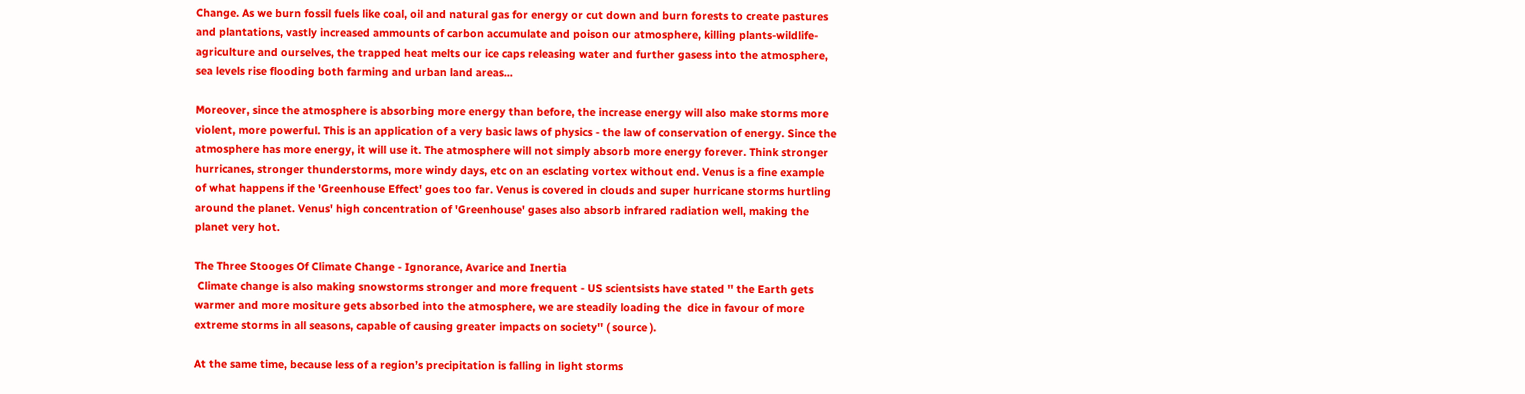Change. As we burn fossil fuels like coal, oil and natural gas for energy or cut down and burn forests to create pastures and plantations, vastly increased ammounts of carbon accumulate and poison our atmosphere, killing plants-wildlife-agriculture and ourselves, the trapped heat melts our ice caps releasing water and further gasess into the atmosphere, sea levels rise flooding both farming and urban land areas...

Moreover, since the atmosphere is absorbing more energy than before, the increase energy will also make storms more violent, more powerful. This is an application of a very basic laws of physics - the law of conservation of energy. Since the atmosphere has more energy, it will use it. The atmosphere will not simply absorb more energy forever. Think stronger hurricanes, stronger thunderstorms, more windy days, etc on an esclating vortex without end. Venus is a fine example of what happens if the 'Greenhouse Effect' goes too far. Venus is covered in clouds and super hurricane storms hurtling around the planet. Venus' high concentration of 'Greenhouse' gases also absorb infrared radiation well, making the planet very hot.

The Three Stooges Of Climate Change - Ignorance, Avarice and Inertia
 Climate change is also making snowstorms stronger and more frequent - US scientsists have stated '' the Earth gets warmer and more mositure gets absorbed into the atmosphere, we are steadily loading the  dice in favour of more extreme storms in all seasons, capable of causing greater impacts on society'' ( source ).

At the same time, because less of a region’s precipitation is falling in light storms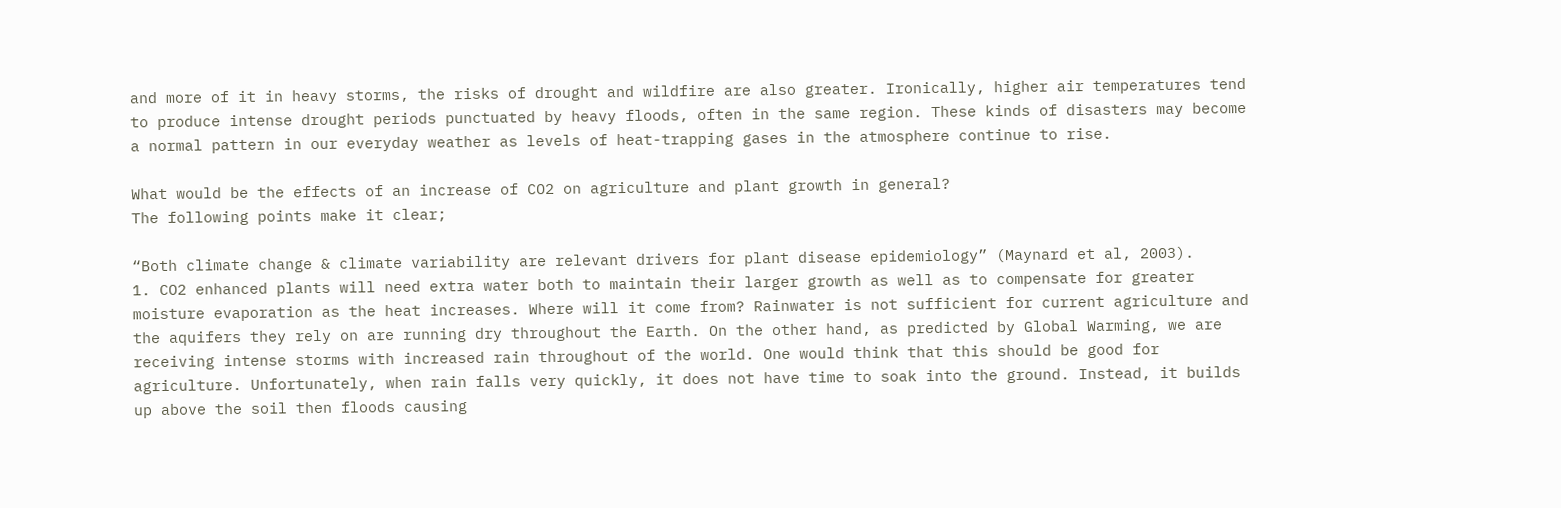and more of it in heavy storms, the risks of drought and wildfire are also greater. Ironically, higher air temperatures tend to produce intense drought periods punctuated by heavy floods, often in the same region. These kinds of disasters may become a normal pattern in our everyday weather as levels of heat-trapping gases in the atmosphere continue to rise.

What would be the effects of an increase of CO2 on agriculture and plant growth in general?
The following points make it clear;

“Both climate change & climate variability are relevant drivers for plant disease epidemiology” (Maynard et al, 2003).
1. CO2 enhanced plants will need extra water both to maintain their larger growth as well as to compensate for greater moisture evaporation as the heat increases. Where will it come from? Rainwater is not sufficient for current agriculture and the aquifers they rely on are running dry throughout the Earth. On the other hand, as predicted by Global Warming, we are receiving intense storms with increased rain throughout of the world. One would think that this should be good for agriculture. Unfortunately, when rain falls very quickly, it does not have time to soak into the ground. Instead, it builds up above the soil then floods causing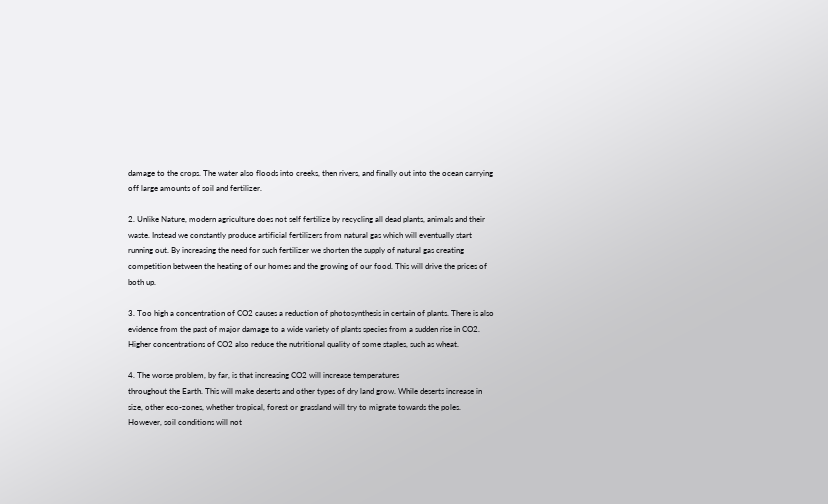damage to the crops. The water also floods into creeks, then rivers, and finally out into the ocean carrying off large amounts of soil and fertilizer.

2. Unlike Nature, modern agriculture does not self fertilize by recycling all dead plants, animals and their waste. Instead we constantly produce artificial fertilizers from natural gas which will eventually start running out. By increasing the need for such fertilizer we shorten the supply of natural gas creating competition between the heating of our homes and the growing of our food. This will drive the prices of both up.

3. Too high a concentration of CO2 causes a reduction of photosynthesis in certain of plants. There is also evidence from the past of major damage to a wide variety of plants species from a sudden rise in CO2. Higher concentrations of CO2 also reduce the nutritional quality of some staples, such as wheat.

4. The worse problem, by far, is that increasing CO2 will increase temperatures
throughout the Earth. This will make deserts and other types of dry land grow. While deserts increase in size, other eco-zones, whether tropical, forest or grassland will try to migrate towards the poles. However, soil conditions will not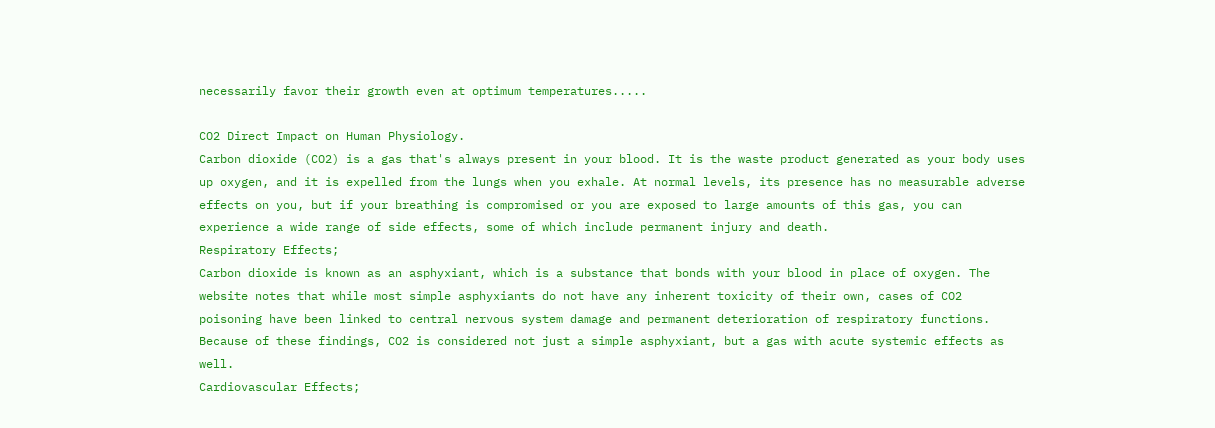necessarily favor their growth even at optimum temperatures.....

CO2 Direct Impact on Human Physiology.
Carbon dioxide (CO2) is a gas that's always present in your blood. It is the waste product generated as your body uses up oxygen, and it is expelled from the lungs when you exhale. At normal levels, its presence has no measurable adverse effects on you, but if your breathing is compromised or you are exposed to large amounts of this gas, you can experience a wide range of side effects, some of which include permanent injury and death.
Respiratory Effects;
Carbon dioxide is known as an asphyxiant, which is a substance that bonds with your blood in place of oxygen. The website notes that while most simple asphyxiants do not have any inherent toxicity of their own, cases of CO2 poisoning have been linked to central nervous system damage and permanent deterioration of respiratory functions. Because of these findings, CO2 is considered not just a simple asphyxiant, but a gas with acute systemic effects as well.
Cardiovascular Effects;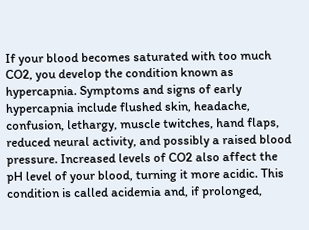If your blood becomes saturated with too much CO2, you develop the condition known as hypercapnia. Symptoms and signs of early hypercapnia include flushed skin, headache, confusion, lethargy, muscle twitches, hand flaps, reduced neural activity, and possibly a raised blood pressure. Increased levels of CO2 also affect the pH level of your blood, turning it more acidic. This condition is called acidemia and, if prolonged,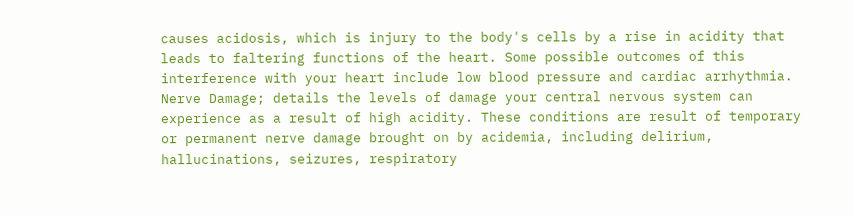causes acidosis, which is injury to the body's cells by a rise in acidity that leads to faltering functions of the heart. Some possible outcomes of this interference with your heart include low blood pressure and cardiac arrhythmia.
Nerve Damage; details the levels of damage your central nervous system can experience as a result of high acidity. These conditions are result of temporary or permanent nerve damage brought on by acidemia, including delirium, hallucinations, seizures, respiratory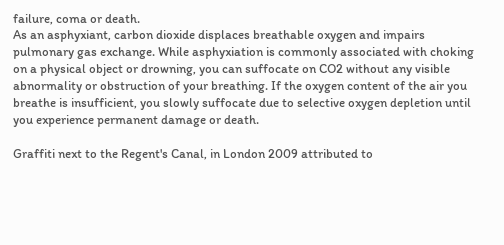failure, coma or death.
As an asphyxiant, carbon dioxide displaces breathable oxygen and impairs pulmonary gas exchange. While asphyxiation is commonly associated with choking on a physical object or drowning, you can suffocate on CO2 without any visible abnormality or obstruction of your breathing. If the oxygen content of the air you breathe is insufficient, you slowly suffocate due to selective oxygen depletion until you experience permanent damage or death.

Graffiti next to the Regent's Canal, in London 2009 attributed to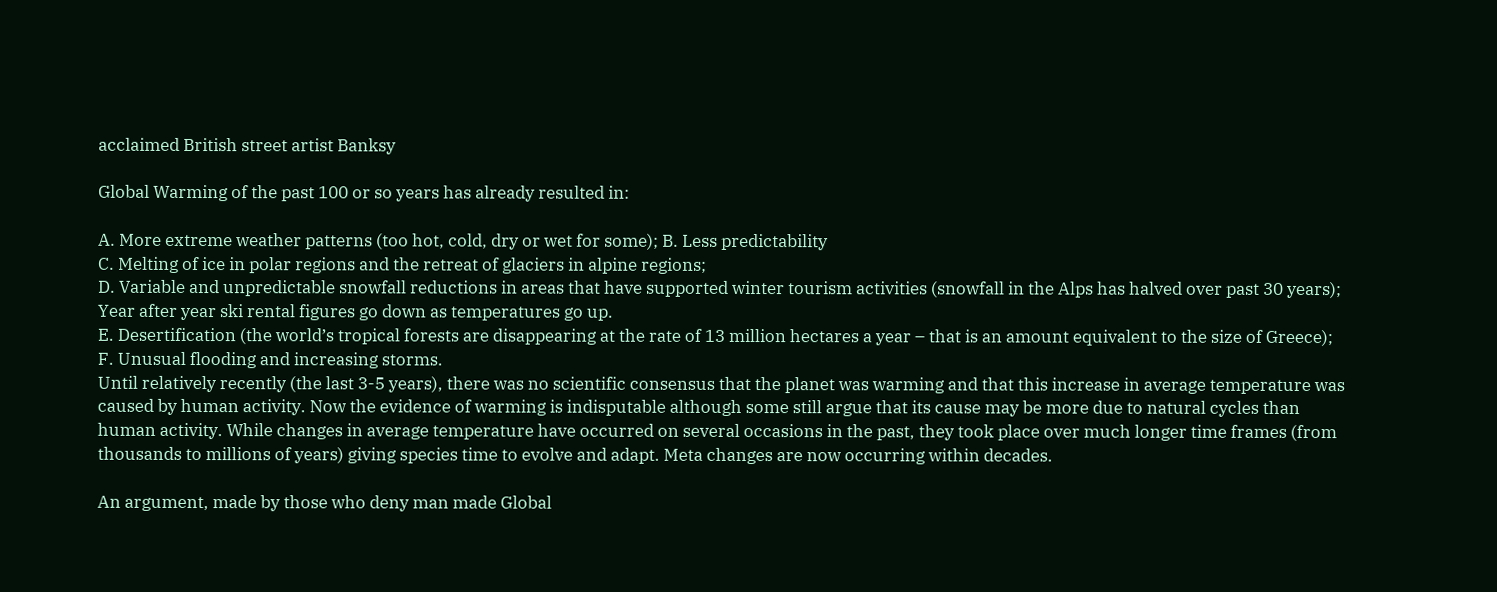acclaimed British street artist Banksy

Global Warming of the past 100 or so years has already resulted in:

A. More extreme weather patterns (too hot, cold, dry or wet for some); B. Less predictability
C. Melting of ice in polar regions and the retreat of glaciers in alpine regions;
D. Variable and unpredictable snowfall reductions in areas that have supported winter tourism activities (snowfall in the Alps has halved over past 30 years); Year after year ski rental figures go down as temperatures go up.
E. Desertification (the world’s tropical forests are disappearing at the rate of 13 million hectares a year – that is an amount equivalent to the size of Greece);
F. Unusual flooding and increasing storms.
Until relatively recently (the last 3-5 years), there was no scientific consensus that the planet was warming and that this increase in average temperature was caused by human activity. Now the evidence of warming is indisputable although some still argue that its cause may be more due to natural cycles than human activity. While changes in average temperature have occurred on several occasions in the past, they took place over much longer time frames (from thousands to millions of years) giving species time to evolve and adapt. Meta changes are now occurring within decades.

An argument, made by those who deny man made Global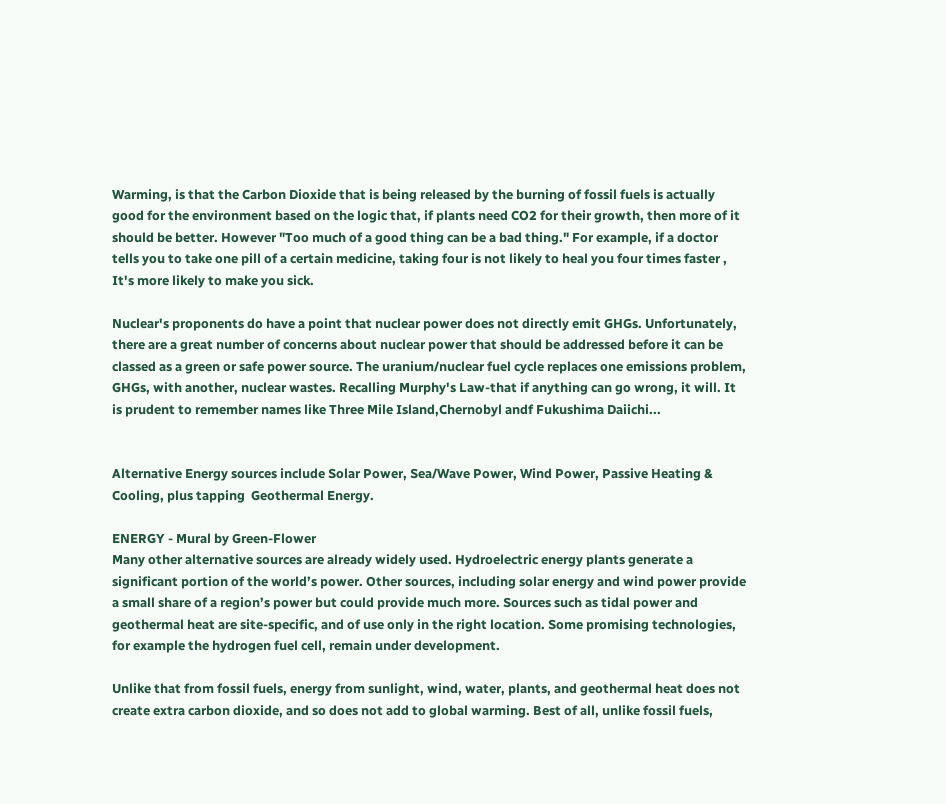Warming, is that the Carbon Dioxide that is being released by the burning of fossil fuels is actually good for the environment based on the logic that, if plants need CO2 for their growth, then more of it should be better. However "Too much of a good thing can be a bad thing." For example, if a doctor tells you to take one pill of a certain medicine, taking four is not likely to heal you four times faster , It's more likely to make you sick.

Nuclear's proponents do have a point that nuclear power does not directly emit GHGs. Unfortunately, there are a great number of concerns about nuclear power that should be addressed before it can be classed as a green or safe power source. The uranium/nuclear fuel cycle replaces one emissions problem, GHGs, with another, nuclear wastes. Recalling Murphy's Law-that if anything can go wrong, it will. It is prudent to remember names like Three Mile Island,Chernobyl andf Fukushima Daiichi...


Alternative Energy sources include Solar Power, Sea/Wave Power, Wind Power, Passive Heating & Cooling, plus tapping  Geothermal Energy.

ENERGY - Mural by Green-Flower
Many other alternative sources are already widely used. Hydroelectric energy plants generate a significant portion of the world’s power. Other sources, including solar energy and wind power provide a small share of a region’s power but could provide much more. Sources such as tidal power and geothermal heat are site-specific, and of use only in the right location. Some promising technologies, for example the hydrogen fuel cell, remain under development.

Unlike that from fossil fuels, energy from sunlight, wind, water, plants, and geothermal heat does not create extra carbon dioxide, and so does not add to global warming. Best of all, unlike fossil fuels,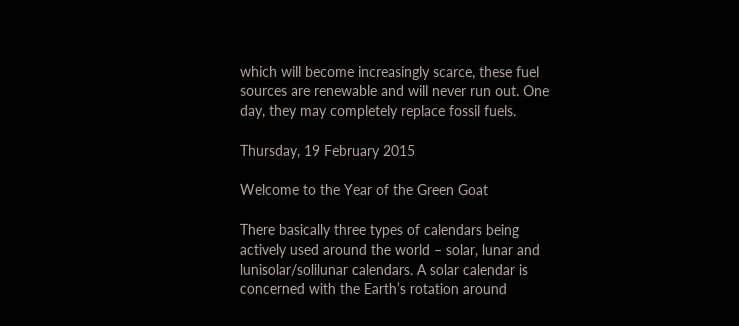which will become increasingly scarce, these fuel sources are renewable and will never run out. One day, they may completely replace fossil fuels.

Thursday, 19 February 2015

Welcome to the Year of the Green Goat

There basically three types of calendars being actively used around the world – solar, lunar and lunisolar/solilunar calendars. A solar calendar is concerned with the Earth’s rotation around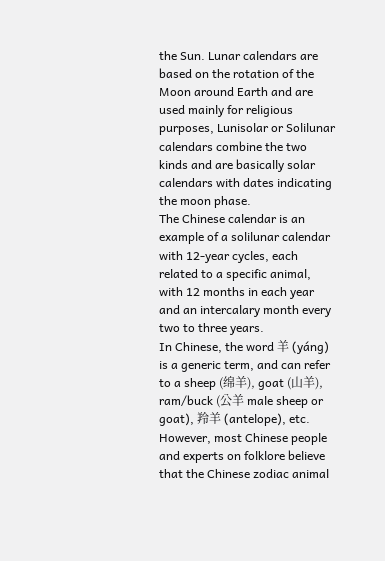the Sun. Lunar calendars are based on the rotation of the Moon around Earth and are used mainly for religious purposes, Lunisolar or Solilunar calendars combine the two kinds and are basically solar calendars with dates indicating the moon phase.
The Chinese calendar is an example of a solilunar calendar with 12-year cycles, each related to a specific animal, with 12 months in each year and an intercalary month every two to three years.
In Chinese, the word 羊 (yáng) is a generic term, and can refer to a sheep (绵羊), goat (山羊), ram/buck (公羊 male sheep or goat), 羚羊 (antelope), etc. However, most Chinese people and experts on folklore believe that the Chinese zodiac animal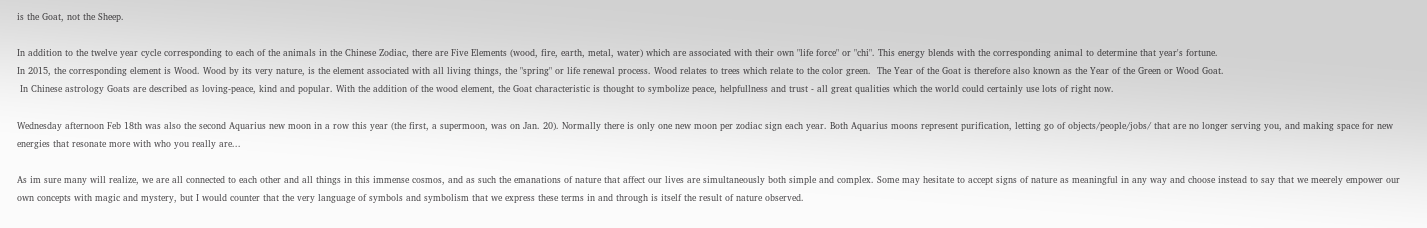is the Goat, not the Sheep.

In addition to the twelve year cycle corresponding to each of the animals in the Chinese Zodiac, there are Five Elements (wood, fire, earth, metal, water) which are associated with their own "life force" or "chi". This energy blends with the corresponding animal to determine that year's fortune.
In 2015, the corresponding element is Wood. Wood by its very nature, is the element associated with all living things, the "spring" or life renewal process. Wood relates to trees which relate to the color green.  The Year of the Goat is therefore also known as the Year of the Green or Wood Goat.
 In Chinese astrology Goats are described as loving-peace, kind and popular. With the addition of the wood element, the Goat characteristic is thought to symbolize peace, helpfullness and trust - all great qualities which the world could certainly use lots of right now.

Wednesday afternoon Feb 18th was also the second Aquarius new moon in a row this year (the first, a supermoon, was on Jan. 20). Normally there is only one new moon per zodiac sign each year. Both Aquarius moons represent purification, letting go of objects/people/jobs/ that are no longer serving you, and making space for new energies that resonate more with who you really are...

As im sure many will realize, we are all connected to each other and all things in this immense cosmos, and as such the emanations of nature that affect our lives are simultaneously both simple and complex. Some may hesitate to accept signs of nature as meaningful in any way and choose instead to say that we meerely empower our own concepts with magic and mystery, but I would counter that the very language of symbols and symbolism that we express these terms in and through is itself the result of nature observed.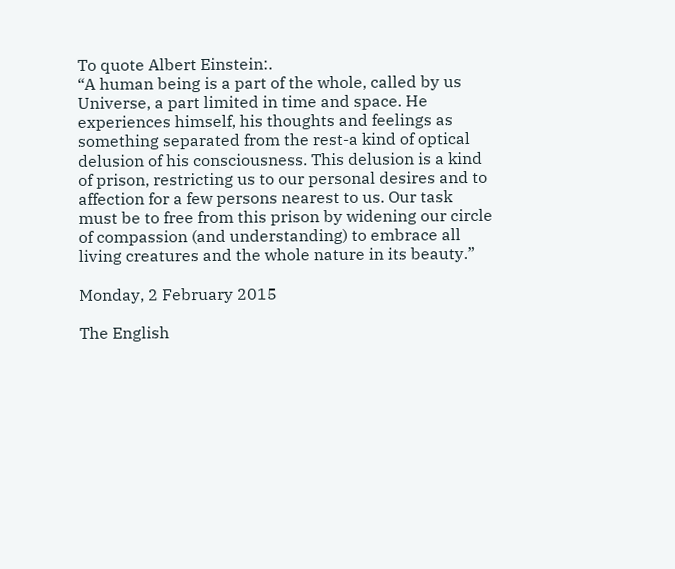To quote Albert Einstein:.
“A human being is a part of the whole, called by us Universe, a part limited in time and space. He experiences himself, his thoughts and feelings as something separated from the rest-a kind of optical delusion of his consciousness. This delusion is a kind of prison, restricting us to our personal desires and to affection for a few persons nearest to us. Our task must be to free from this prison by widening our circle of compassion (and understanding) to embrace all living creatures and the whole nature in its beauty.”

Monday, 2 February 2015

The English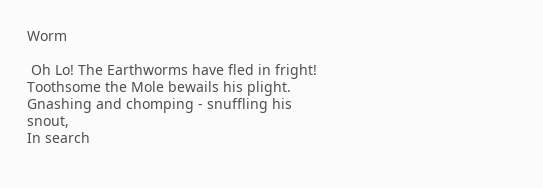Worm

 Oh Lo! The Earthworms have fled in fright!
Toothsome the Mole bewails his plight.
Gnashing and chomping - snuffling his snout,
In search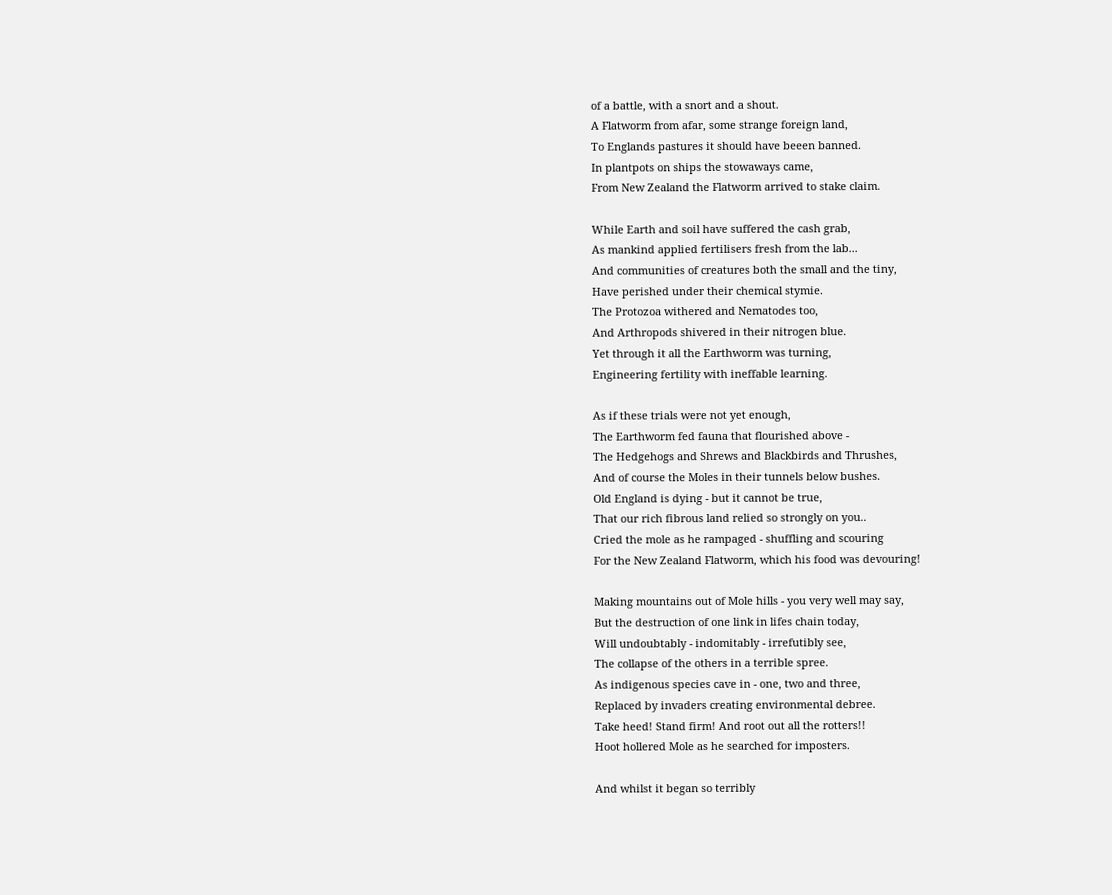of a battle, with a snort and a shout.
A Flatworm from afar, some strange foreign land,
To Englands pastures it should have beeen banned.
In plantpots on ships the stowaways came,
From New Zealand the Flatworm arrived to stake claim.

While Earth and soil have suffered the cash grab,
As mankind applied fertilisers fresh from the lab...
And communities of creatures both the small and the tiny,
Have perished under their chemical stymie.
The Protozoa withered and Nematodes too,
And Arthropods shivered in their nitrogen blue.
Yet through it all the Earthworm was turning,
Engineering fertility with ineffable learning.

As if these trials were not yet enough,
The Earthworm fed fauna that flourished above -
The Hedgehogs and Shrews and Blackbirds and Thrushes,
And of course the Moles in their tunnels below bushes.
Old England is dying - but it cannot be true,
That our rich fibrous land relied so strongly on you..
Cried the mole as he rampaged - shuffling and scouring
For the New Zealand Flatworm, which his food was devouring!

Making mountains out of Mole hills - you very well may say,
But the destruction of one link in lifes chain today,
Will undoubtably - indomitably - irrefutibly see,
The collapse of the others in a terrible spree.
As indigenous species cave in - one, two and three,
Replaced by invaders creating environmental debree.
Take heed! Stand firm! And root out all the rotters!!
Hoot hollered Mole as he searched for imposters.

And whilst it began so terribly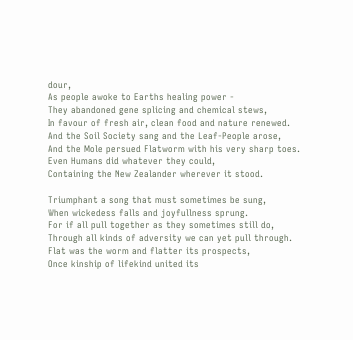dour,
As people awoke to Earths healing power -
They abandoned gene splicing and chemical stews,
In favour of fresh air, clean food and nature renewed.
And the Soil Society sang and the Leaf-People arose,
And the Mole persued Flatworm with his very sharp toes.
Even Humans did whatever they could,
Containing the New Zealander wherever it stood.

Triumphant a song that must sometimes be sung,
When wickedess falls and joyfullness sprung.
For if all pull together as they sometimes still do,
Through all kinds of adversity we can yet pull through.
Flat was the worm and flatter its prospects,
Once kinship of lifekind united its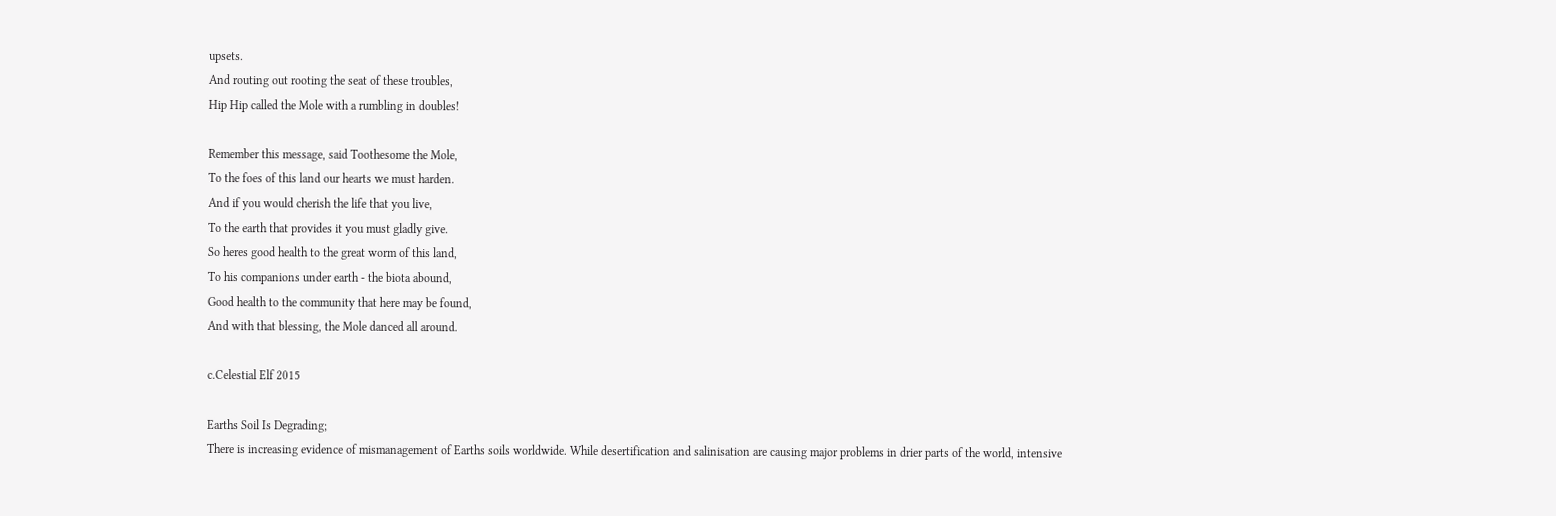upsets.
And routing out rooting the seat of these troubles,
Hip Hip called the Mole with a rumbling in doubles!

Remember this message, said Toothesome the Mole,
To the foes of this land our hearts we must harden.
And if you would cherish the life that you live,
To the earth that provides it you must gladly give.
So heres good health to the great worm of this land,
To his companions under earth - the biota abound,
Good health to the community that here may be found,
And with that blessing, the Mole danced all around.

c.Celestial Elf 2015

Earths Soil Is Degrading;
There is increasing evidence of mismanagement of Earths soils worldwide. While desertification and salinisation are causing major problems in drier parts of the world, intensive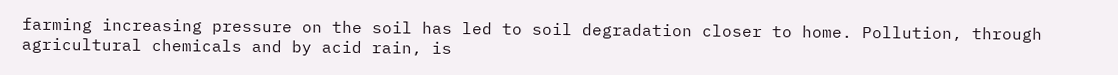farming increasing pressure on the soil has led to soil degradation closer to home. Pollution, through agricultural chemicals and by acid rain, is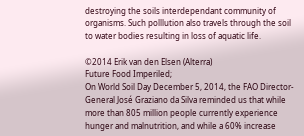destroying the soils interdependant community of organisms. Such polllution also travels through the soil to water bodies resulting in loss of aquatic life.

©2014 Erik van den Elsen (Alterra)
Future Food Imperiled;
On World Soil Day December 5, 2014, the FAO Director-General José Graziano da Silva reminded us that while more than 805 million people currently experience hunger and malnutrition, and while a 60% increase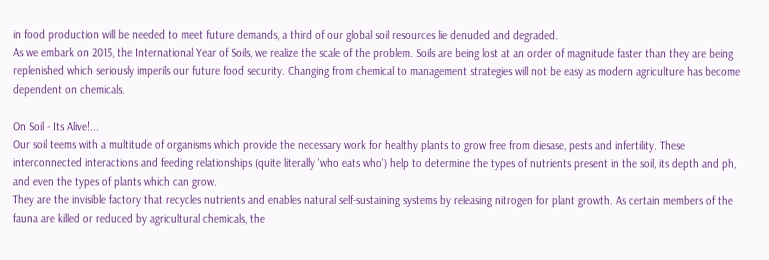in food production will be needed to meet future demands, a third of our global soil resources lie denuded and degraded.
As we embark on 2015, the International Year of Soils, we realize the scale of the problem. Soils are being lost at an order of magnitude faster than they are being replenished which seriously imperils our future food security. Changing from chemical to management strategies will not be easy as modern agriculture has become dependent on chemicals.

On Soil - Its Alive!...
Our soil teems with a multitude of organisms which provide the necessary work for healthy plants to grow free from diesase, pests and infertility. These interconnected interactions and feeding relationships (quite literally 'who eats who') help to determine the types of nutrients present in the soil, its depth and ph, and even the types of plants which can grow.
They are the invisible factory that recycles nutrients and enables natural self-sustaining systems by releasing nitrogen for plant growth. As certain members of the fauna are killed or reduced by agricultural chemicals, the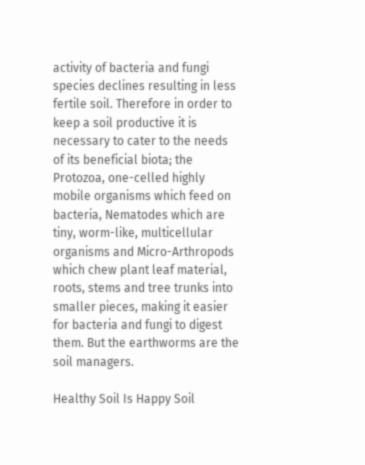activity of bacteria and fungi species declines resulting in less fertile soil. Therefore in order to keep a soil productive it is necessary to cater to the needs of its beneficial biota; the Protozoa, one-celled highly mobile organisms which feed on bacteria, Nematodes which are tiny, worm-like, multicellular organisms and Micro-Arthropods which chew plant leaf material, roots, stems and tree trunks into smaller pieces, making it easier for bacteria and fungi to digest them. But the earthworms are the soil managers.

Healthy Soil Is Happy Soil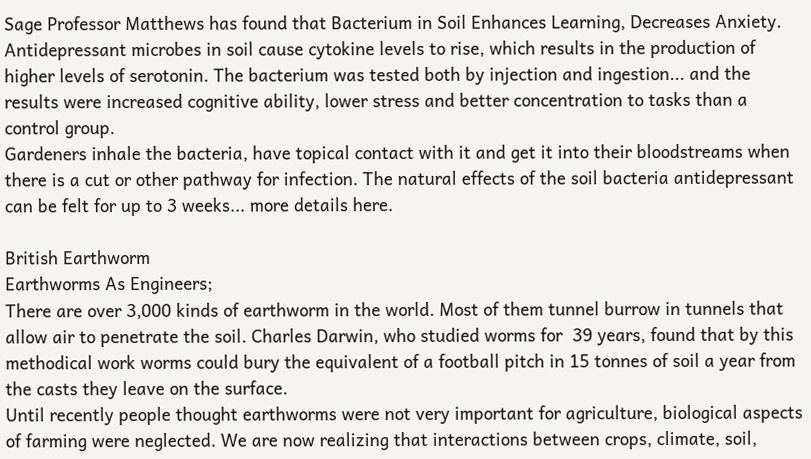Sage Professor Matthews has found that Bacterium in Soil Enhances Learning, Decreases Anxiety. Antidepressant microbes in soil cause cytokine levels to rise, which results in the production of higher levels of serotonin. The bacterium was tested both by injection and ingestion... and the results were increased cognitive ability, lower stress and better concentration to tasks than a control group.
Gardeners inhale the bacteria, have topical contact with it and get it into their bloodstreams when there is a cut or other pathway for infection. The natural effects of the soil bacteria antidepressant can be felt for up to 3 weeks... more details here.

British Earthworm
Earthworms As Engineers;
There are over 3,000 kinds of earthworm in the world. Most of them tunnel burrow in tunnels that allow air to penetrate the soil. Charles Darwin, who studied worms for  39 years, found that by this methodical work worms could bury the equivalent of a football pitch in 15 tonnes of soil a year from the casts they leave on the surface.
Until recently people thought earthworms were not very important for agriculture, biological aspects of farming were neglected. We are now realizing that interactions between crops, climate, soil,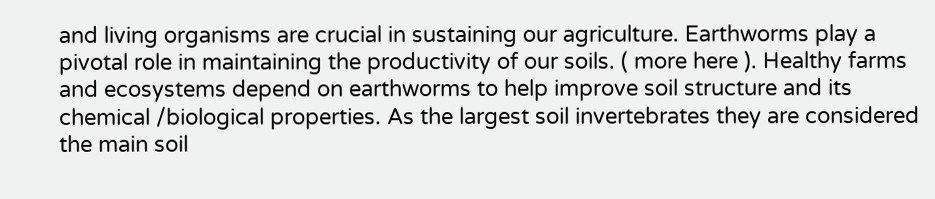and living organisms are crucial in sustaining our agriculture. Earthworms play a pivotal role in maintaining the productivity of our soils. ( more here ). Healthy farms and ecosystems depend on earthworms to help improve soil structure and its chemical /biological properties. As the largest soil invertebrates they are considered the main soil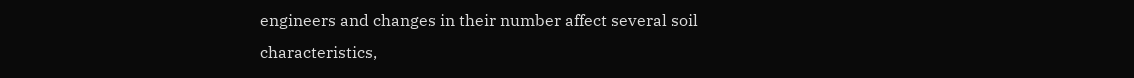engineers and changes in their number affect several soil characteristics,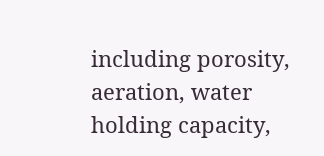including porosity, aeration, water holding capacity,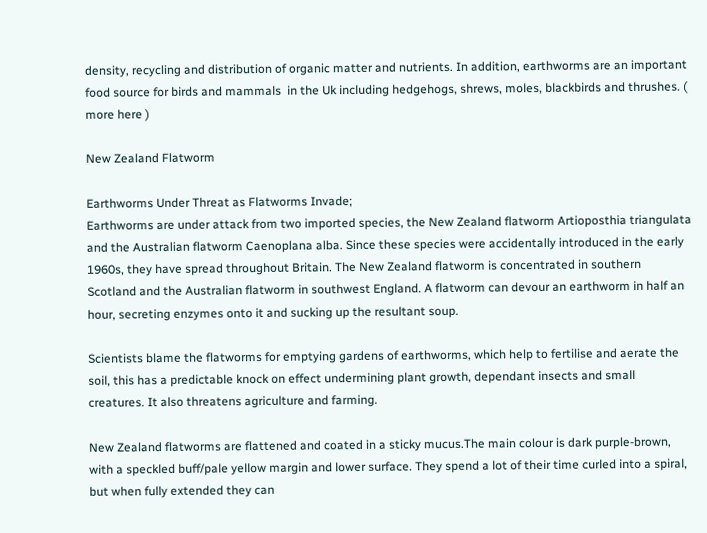density, recycling and distribution of organic matter and nutrients. In addition, earthworms are an important food source for birds and mammals  in the Uk including hedgehogs, shrews, moles, blackbirds and thrushes. ( more here )

New Zealand Flatworm

Earthworms Under Threat as Flatworms Invade;
Earthworms are under attack from two imported species, the New Zealand flatworm Artioposthia triangulata and the Australian flatworm Caenoplana alba. Since these species were accidentally introduced in the early 1960s, they have spread throughout Britain. The New Zealand flatworm is concentrated in southern Scotland and the Australian flatworm in southwest England. A flatworm can devour an earthworm in half an hour, secreting enzymes onto it and sucking up the resultant soup.

Scientists blame the flatworms for emptying gardens of earthworms, which help to fertilise and aerate the soil, this has a predictable knock on effect undermining plant growth, dependant insects and small creatures. It also threatens agriculture and farming.

New Zealand flatworms are flattened and coated in a sticky mucus.The main colour is dark purple-brown, with a speckled buff/pale yellow margin and lower surface. They spend a lot of their time curled into a spiral, but when fully extended they can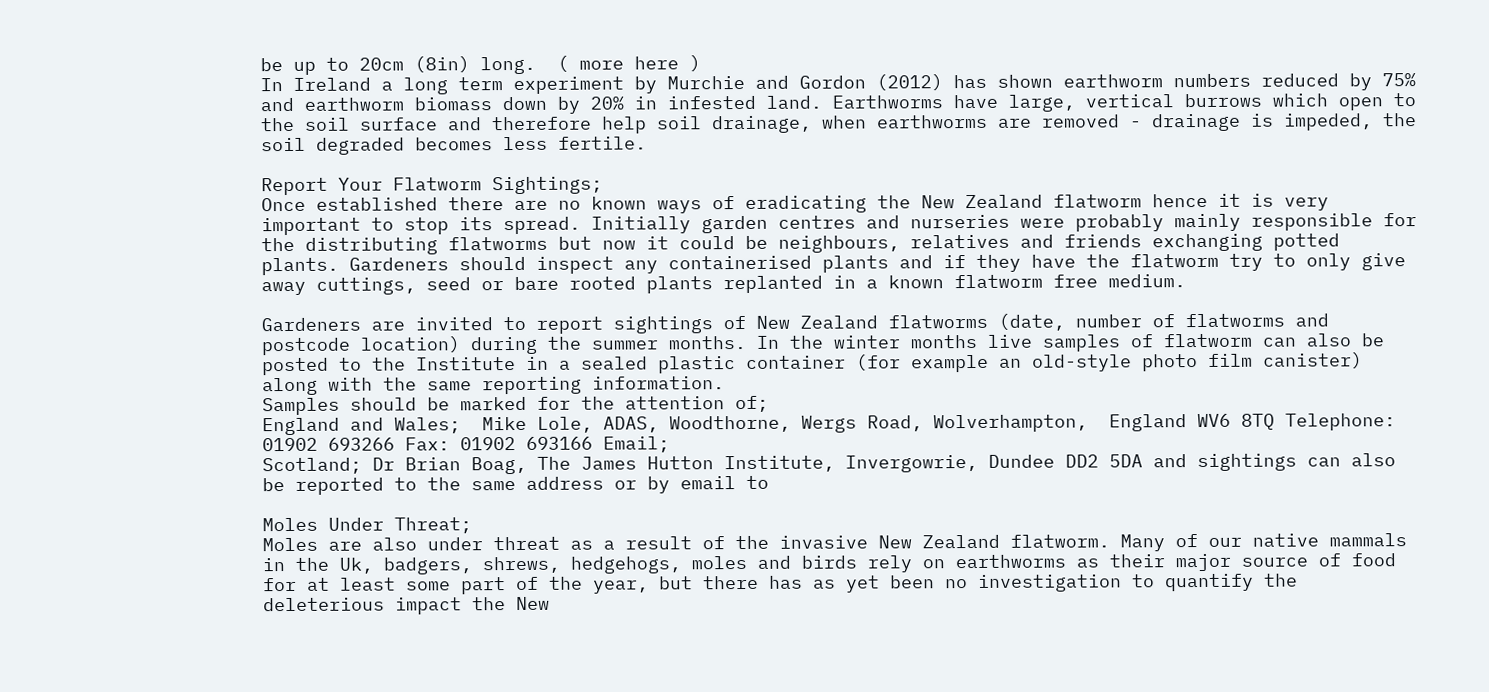be up to 20cm (8in) long.  ( more here )
In Ireland a long term experiment by Murchie and Gordon (2012) has shown earthworm numbers reduced by 75% and earthworm biomass down by 20% in infested land. Earthworms have large, vertical burrows which open to the soil surface and therefore help soil drainage, when earthworms are removed - drainage is impeded, the soil degraded becomes less fertile.

Report Your Flatworm Sightings;
Once established there are no known ways of eradicating the New Zealand flatworm hence it is very important to stop its spread. Initially garden centres and nurseries were probably mainly responsible for the distributing flatworms but now it could be neighbours, relatives and friends exchanging potted plants. Gardeners should inspect any containerised plants and if they have the flatworm try to only give away cuttings, seed or bare rooted plants replanted in a known flatworm free medium.

Gardeners are invited to report sightings of New Zealand flatworms (date, number of flatworms and postcode location) during the summer months. In the winter months live samples of flatworm can also be posted to the Institute in a sealed plastic container (for example an old-style photo film canister) along with the same reporting information.
Samples should be marked for the attention of;
England and Wales;  Mike Lole, ADAS, Woodthorne, Wergs Road, Wolverhampton,  England WV6 8TQ Telephone: 01902 693266 Fax: 01902 693166 Email;
Scotland; Dr Brian Boag, The James Hutton Institute, Invergowrie, Dundee DD2 5DA and sightings can also be reported to the same address or by email to

Moles Under Threat;
Moles are also under threat as a result of the invasive New Zealand flatworm. Many of our native mammals in the Uk, badgers, shrews, hedgehogs, moles and birds rely on earthworms as their major source of food for at least some part of the year, but there has as yet been no investigation to quantify the deleterious impact the New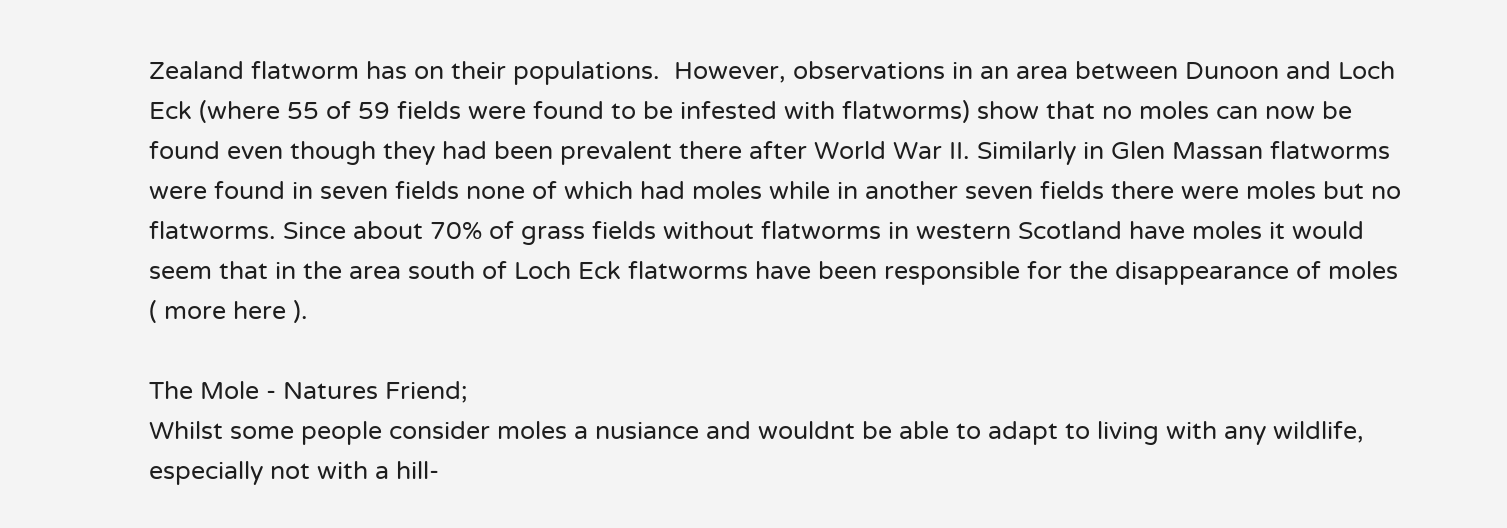Zealand flatworm has on their populations.  However, observations in an area between Dunoon and Loch Eck (where 55 of 59 fields were found to be infested with flatworms) show that no moles can now be found even though they had been prevalent there after World War II. Similarly in Glen Massan flatworms were found in seven fields none of which had moles while in another seven fields there were moles but no flatworms. Since about 70% of grass fields without flatworms in western Scotland have moles it would seem that in the area south of Loch Eck flatworms have been responsible for the disappearance of moles ( more here ).

The Mole - Natures Friend;
Whilst some people consider moles a nusiance and wouldnt be able to adapt to living with any wildlife, especially not with a hill-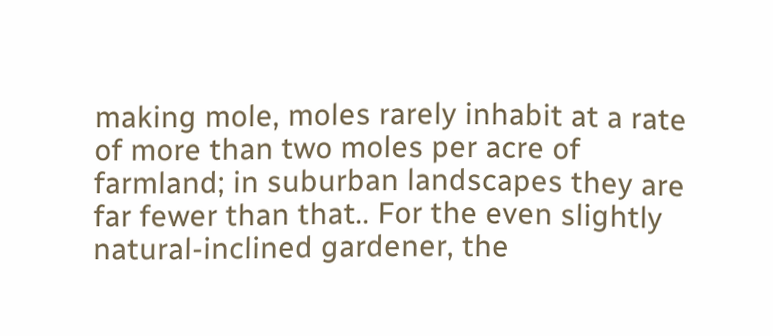making mole, moles rarely inhabit at a rate of more than two moles per acre of farmland; in suburban landscapes they are far fewer than that.. For the even slightly natural-inclined gardener, the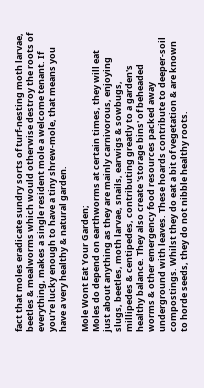fact that moles eradicate sundry sorts of turf-nesting moth larvae, beetles & mealworms which would otherwise destroy the roots of everything, makes a single resident mole a welcome tenant. If you're lucky enough to have a tiny shrew-mole, that means you have a very healthy & natural garden.

Mole Wont Eat Your Garden;
Moles do depend on earthworms at certain times, they will eat just about anything as they are mainly carnivorous, enjoying slugs, beetles, moth larvae, snails, earwigs & sowbugs,  millipedes & centipedes, contributing greatly to a garden's healthy balance. They also create 'storage bins' of beheaded worms & other emergency food resources packed away underground with leaves. These hoards contribute to deeper-soil compostings. Whilst they do eat a bit of vegetation & are known to horde seeds, they do not nibble healthy roots.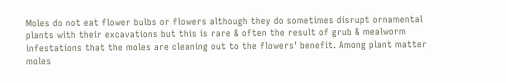Moles do not eat flower bulbs or flowers although they do sometimes disrupt ornamental plants with their excavations but this is rare & often the result of grub & mealworm infestations that the moles are cleaning out to the flowers' benefit. Among plant matter moles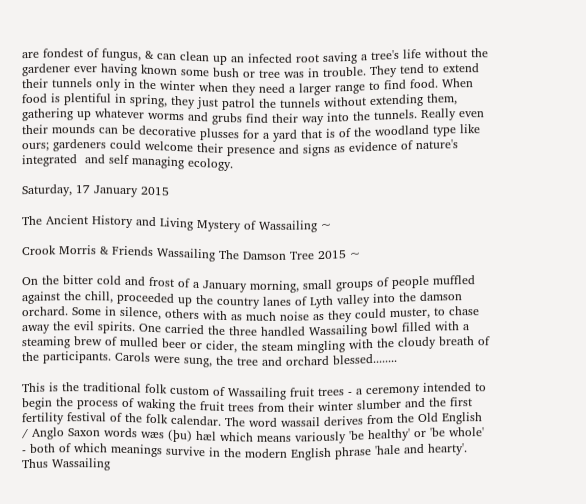are fondest of fungus, & can clean up an infected root saving a tree's life without the gardener ever having known some bush or tree was in trouble. They tend to extend their tunnels only in the winter when they need a larger range to find food. When food is plentiful in spring, they just patrol the tunnels without extending them, gathering up whatever worms and grubs find their way into the tunnels. Really even their mounds can be decorative plusses for a yard that is of the woodland type like ours; gardeners could welcome their presence and signs as evidence of nature's integrated  and self managing ecology.

Saturday, 17 January 2015

The Ancient History and Living Mystery of Wassailing ~

Crook Morris & Friends Wassailing The Damson Tree 2015 ~

On the bitter cold and frost of a January morning, small groups of people muffled against the chill, proceeded up the country lanes of Lyth valley into the damson orchard. Some in silence, others with as much noise as they could muster, to chase away the evil spirits. One carried the three handled Wassailing bowl filled with a steaming brew of mulled beer or cider, the steam mingling with the cloudy breath of the participants. Carols were sung, the tree and orchard blessed........

This is the traditional folk custom of Wassailing fruit trees - a ceremony intended to begin the process of waking the fruit trees from their winter slumber and the first fertility festival of the folk calendar. The word wassail derives from the Old English / Anglo Saxon words wæs (þu) hæl which means variously 'be healthy' or 'be whole' - both of which meanings survive in the modern English phrase 'hale and hearty'. Thus Wassailing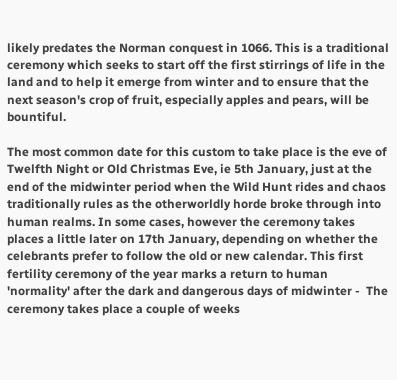likely predates the Norman conquest in 1066. This is a traditional ceremony which seeks to start off the first stirrings of life in the land and to help it emerge from winter and to ensure that the next season's crop of fruit, especially apples and pears, will be bountiful.

The most common date for this custom to take place is the eve of Twelfth Night or Old Christmas Eve, ie 5th January, just at the end of the midwinter period when the Wild Hunt rides and chaos traditionally rules as the otherworldly horde broke through into human realms. In some cases, however the ceremony takes places a little later on 17th January, depending on whether the celebrants prefer to follow the old or new calendar. This first fertility ceremony of the year marks a return to human 'normality' after the dark and dangerous days of midwinter -  The ceremony takes place a couple of weeks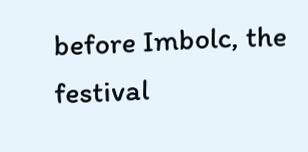before Imbolc, the festival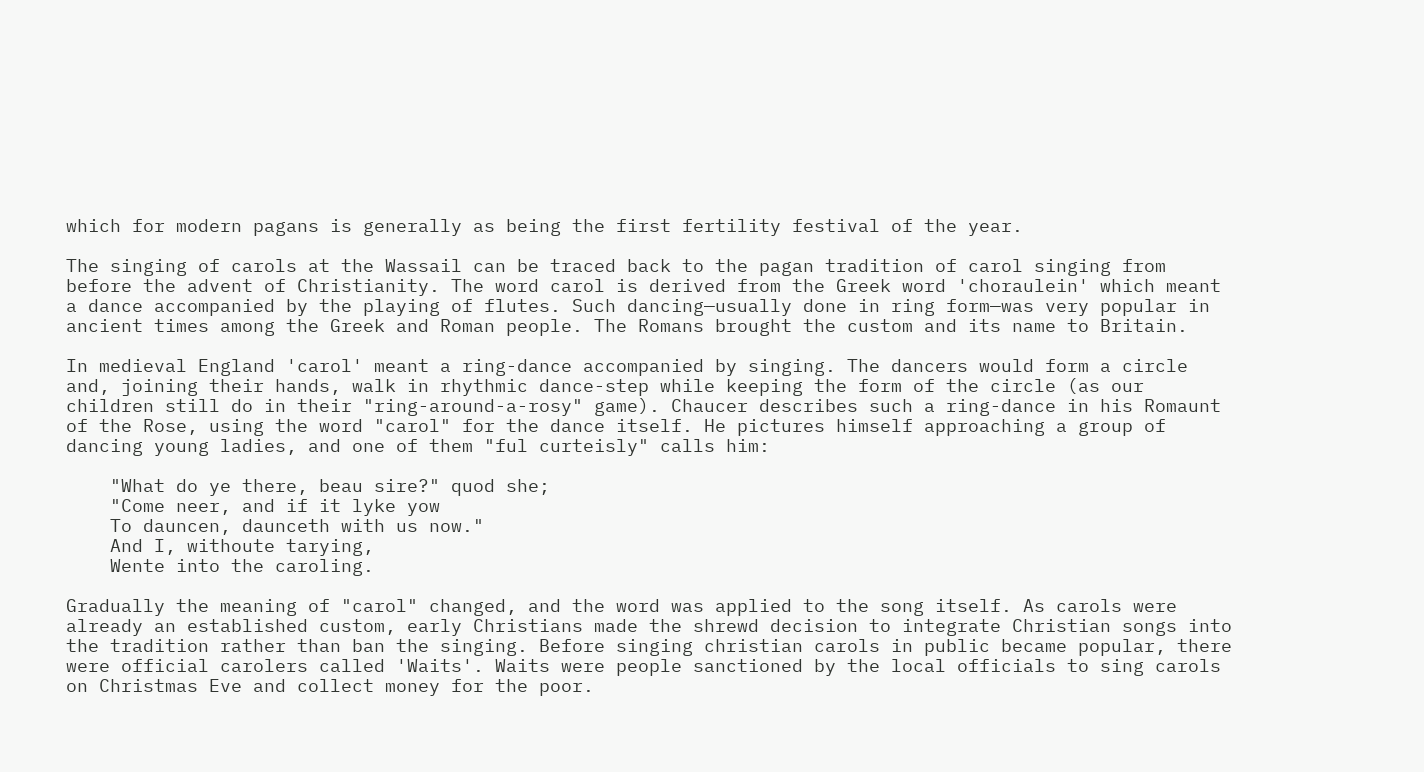which for modern pagans is generally as being the first fertility festival of the year.

The singing of carols at the Wassail can be traced back to the pagan tradition of carol singing from before the advent of Christianity. The word carol is derived from the Greek word 'choraulein' which meant a dance accompanied by the playing of flutes. Such dancing—usually done in ring form—was very popular in ancient times among the Greek and Roman people. The Romans brought the custom and its name to Britain.

In medieval England 'carol' meant a ring-dance accompanied by singing. The dancers would form a circle and, joining their hands, walk in rhythmic dance-step while keeping the form of the circle (as our children still do in their "ring-around-a-rosy" game). Chaucer describes such a ring-dance in his Romaunt of the Rose, using the word "carol" for the dance itself. He pictures himself approaching a group of dancing young ladies, and one of them "ful curteisly" calls him:

    "What do ye there, beau sire?" quod she;
    "Come neer, and if it lyke yow
    To dauncen, daunceth with us now."
    And I, withoute tarying,
    Wente into the caroling.

Gradually the meaning of "carol" changed, and the word was applied to the song itself. As carols were already an established custom, early Christians made the shrewd decision to integrate Christian songs into the tradition rather than ban the singing. Before singing christian carols in public became popular, there were official carolers called 'Waits'. Waits were people sanctioned by the local officials to sing carols on Christmas Eve and collect money for the poor.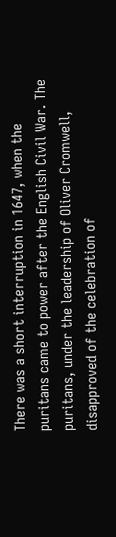There was a short interruption in 1647, when the puritans came to power after the English Civil War. The puritans, under the leadership of Oliver Cromwell, disapproved of the celebration of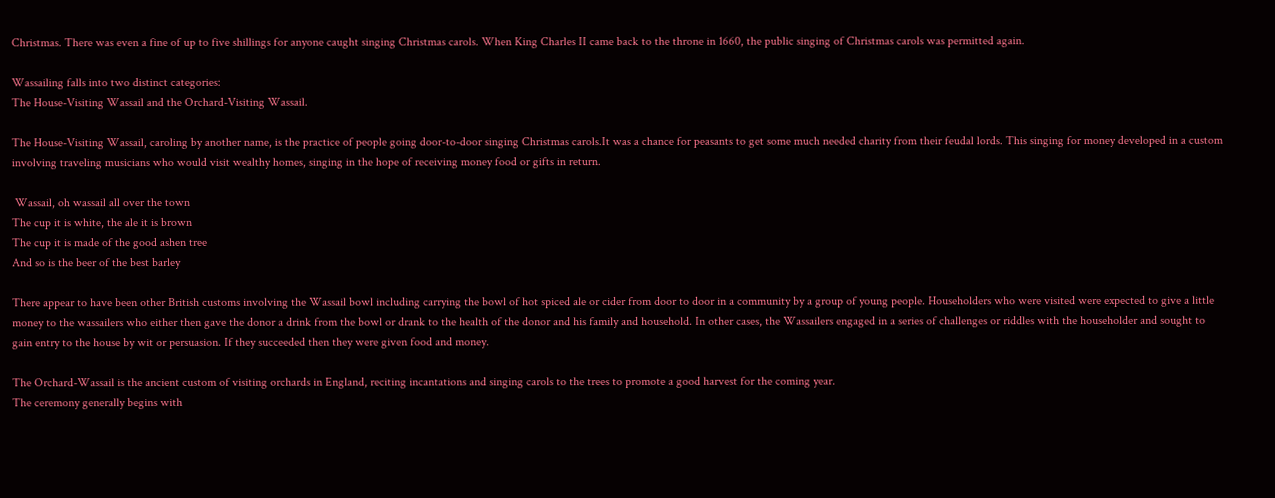Christmas. There was even a fine of up to five shillings for anyone caught singing Christmas carols. When King Charles II came back to the throne in 1660, the public singing of Christmas carols was permitted again.

Wassailing falls into two distinct categories:
The House-Visiting Wassail and the Orchard-Visiting Wassail.

The House-Visiting Wassail, caroling by another name, is the practice of people going door-to-door singing Christmas carols.It was a chance for peasants to get some much needed charity from their feudal lords. This singing for money developed in a custom involving traveling musicians who would visit wealthy homes, singing in the hope of receiving money food or gifts in return.

 Wassail, oh wassail all over the town
The cup it is white, the ale it is brown
The cup it is made of the good ashen tree
And so is the beer of the best barley

There appear to have been other British customs involving the Wassail bowl including carrying the bowl of hot spiced ale or cider from door to door in a community by a group of young people. Householders who were visited were expected to give a little money to the wassailers who either then gave the donor a drink from the bowl or drank to the health of the donor and his family and household. In other cases, the Wassailers engaged in a series of challenges or riddles with the householder and sought to gain entry to the house by wit or persuasion. If they succeeded then they were given food and money.

The Orchard-Wassail is the ancient custom of visiting orchards in England, reciting incantations and singing carols to the trees to promote a good harvest for the coming year.
The ceremony generally begins with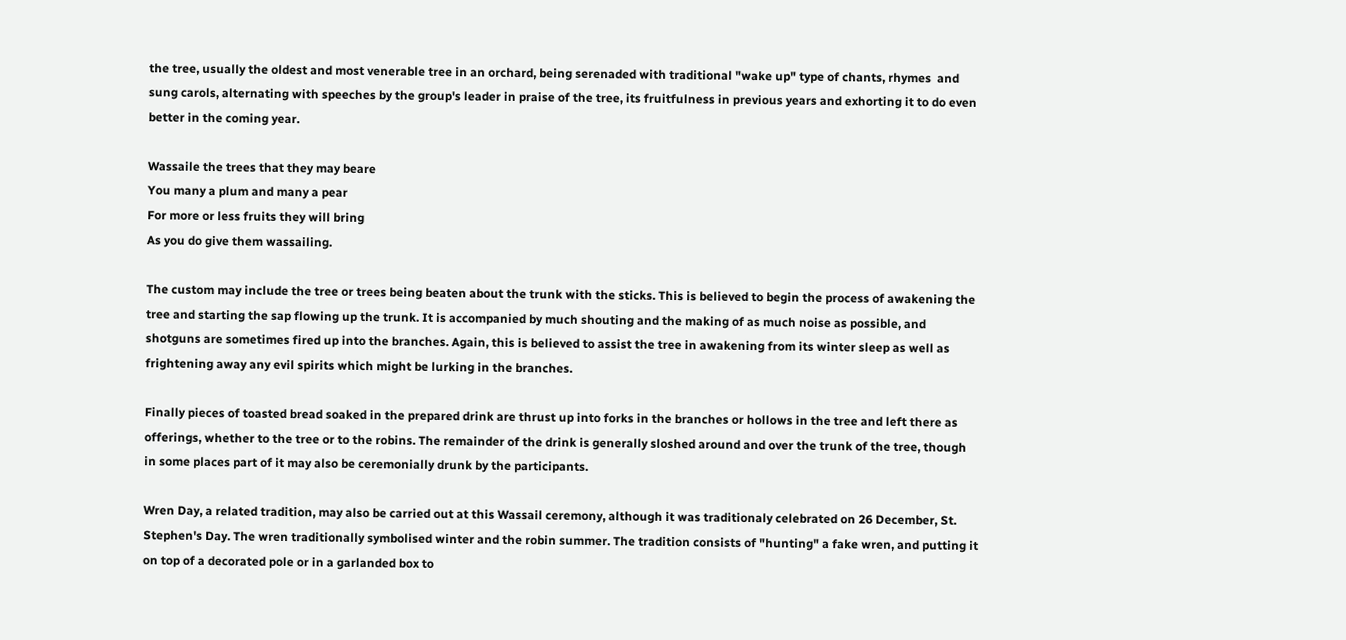the tree, usually the oldest and most venerable tree in an orchard, being serenaded with traditional "wake up" type of chants, rhymes  and sung carols, alternating with speeches by the group's leader in praise of the tree, its fruitfulness in previous years and exhorting it to do even better in the coming year.

Wassaile the trees that they may beare
You many a plum and many a pear
For more or less fruits they will bring
As you do give them wassailing.

The custom may include the tree or trees being beaten about the trunk with the sticks. This is believed to begin the process of awakening the tree and starting the sap flowing up the trunk. It is accompanied by much shouting and the making of as much noise as possible, and shotguns are sometimes fired up into the branches. Again, this is believed to assist the tree in awakening from its winter sleep as well as frightening away any evil spirits which might be lurking in the branches.

Finally pieces of toasted bread soaked in the prepared drink are thrust up into forks in the branches or hollows in the tree and left there as offerings, whether to the tree or to the robins. The remainder of the drink is generally sloshed around and over the trunk of the tree, though in some places part of it may also be ceremonially drunk by the participants.

Wren Day, a related tradition, may also be carried out at this Wassail ceremony, although it was traditionaly celebrated on 26 December, St. Stephen's Day. The wren traditionally symbolised winter and the robin summer. The tradition consists of "hunting" a fake wren, and putting it on top of a decorated pole or in a garlanded box to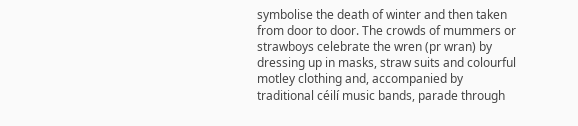symbolise the death of winter and then taken from door to door. The crowds of mummers or strawboys celebrate the wren (pr wran) by dressing up in masks, straw suits and colourful motley clothing and, accompanied by traditional céilí music bands, parade through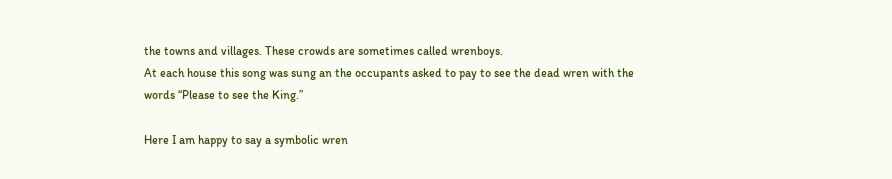the towns and villages. These crowds are sometimes called wrenboys.
At each house this song was sung an the occupants asked to pay to see the dead wren with the words “Please to see the King.”

Here I am happy to say a symbolic wren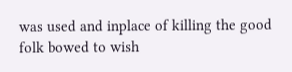was used and inplace of killing the good folk bowed to wish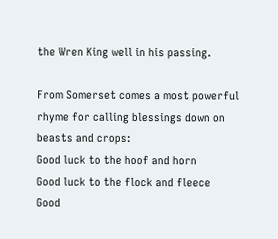the Wren King well in his passing.

From Somerset comes a most powerful rhyme for calling blessings down on beasts and crops:
Good luck to the hoof and horn
Good luck to the flock and fleece
Good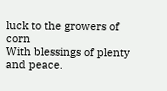luck to the growers of corn
With blessings of plenty and peace.